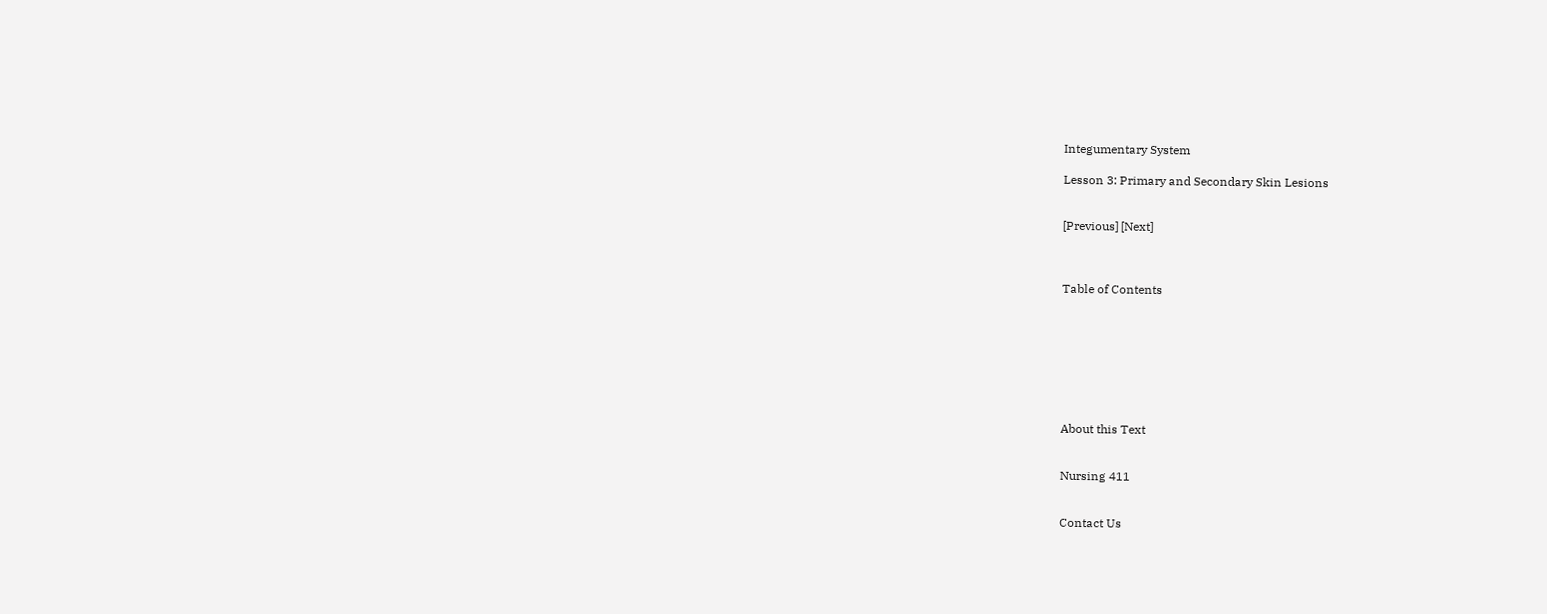Integumentary System

Lesson 3: Primary and Secondary Skin Lesions


[Previous] [Next]



Table of Contents








About this Text


Nursing 411


Contact Us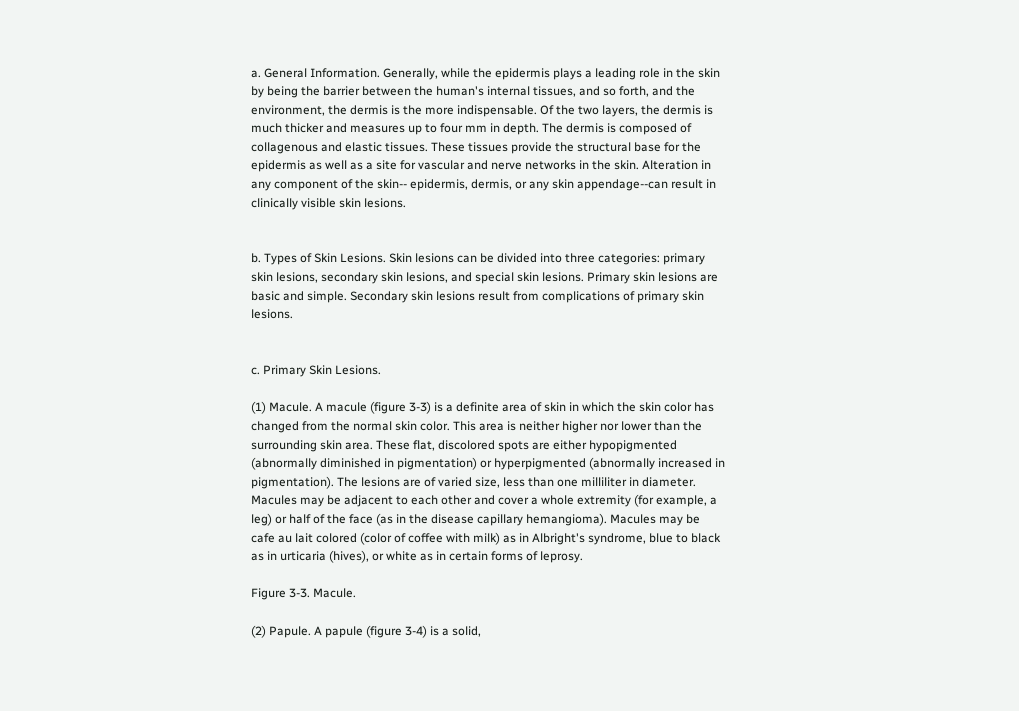a. General Information. Generally, while the epidermis plays a leading role in the skin by being the barrier between the human's internal tissues, and so forth, and the environment, the dermis is the more indispensable. Of the two layers, the dermis is much thicker and measures up to four mm in depth. The dermis is composed of collagenous and elastic tissues. These tissues provide the structural base for the epidermis as well as a site for vascular and nerve networks in the skin. Alteration in any component of the skin-- epidermis, dermis, or any skin appendage--can result in clinically visible skin lesions.


b. Types of Skin Lesions. Skin lesions can be divided into three categories: primary skin lesions, secondary skin lesions, and special skin lesions. Primary skin lesions are basic and simple. Secondary skin lesions result from complications of primary skin lesions.


c. Primary Skin Lesions.

(1) Macule. A macule (figure 3-3) is a definite area of skin in which the skin color has changed from the normal skin color. This area is neither higher nor lower than the surrounding skin area. These flat, discolored spots are either hypopigmented (abnormally diminished in pigmentation) or hyperpigmented (abnormally increased in pigmentation). The lesions are of varied size, less than one milliliter in diameter. Macules may be adjacent to each other and cover a whole extremity (for example, a leg) or half of the face (as in the disease capillary hemangioma). Macules may be cafe au lait colored (color of coffee with milk) as in Albright's syndrome, blue to black as in urticaria (hives), or white as in certain forms of leprosy.

Figure 3-3. Macule.

(2) Papule. A papule (figure 3-4) is a solid,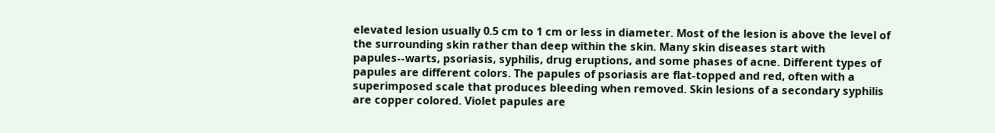elevated lesion usually 0.5 cm to 1 cm or less in diameter. Most of the lesion is above the level of the surrounding skin rather than deep within the skin. Many skin diseases start with papules--warts, psoriasis, syphilis, drug eruptions, and some phases of acne. Different types of papules are different colors. The papules of psoriasis are flat-topped and red, often with a superimposed scale that produces bleeding when removed. Skin lesions of a secondary syphilis are copper colored. Violet papules are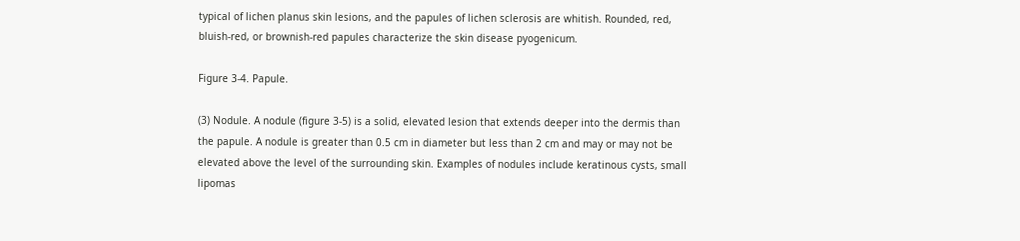typical of lichen planus skin lesions, and the papules of lichen sclerosis are whitish. Rounded, red, bluish-red, or brownish-red papules characterize the skin disease pyogenicum.

Figure 3-4. Papule.

(3) Nodule. A nodule (figure 3-5) is a solid, elevated lesion that extends deeper into the dermis than the papule. A nodule is greater than 0.5 cm in diameter but less than 2 cm and may or may not be elevated above the level of the surrounding skin. Examples of nodules include keratinous cysts, small lipomas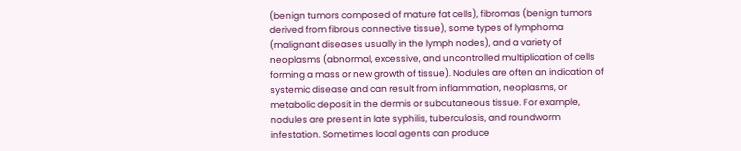(benign tumors composed of mature fat cells), fibromas (benign tumors derived from fibrous connective tissue), some types of lymphoma (malignant diseases usually in the lymph nodes), and a variety of neoplasms (abnormal, excessive, and uncontrolled multiplication of cells forming a mass or new growth of tissue). Nodules are often an indication of systemic disease and can result from inflammation, neoplasms, or metabolic deposit in the dermis or subcutaneous tissue. For example, nodules are present in late syphilis, tuberculosis, and roundworm infestation. Sometimes local agents can produce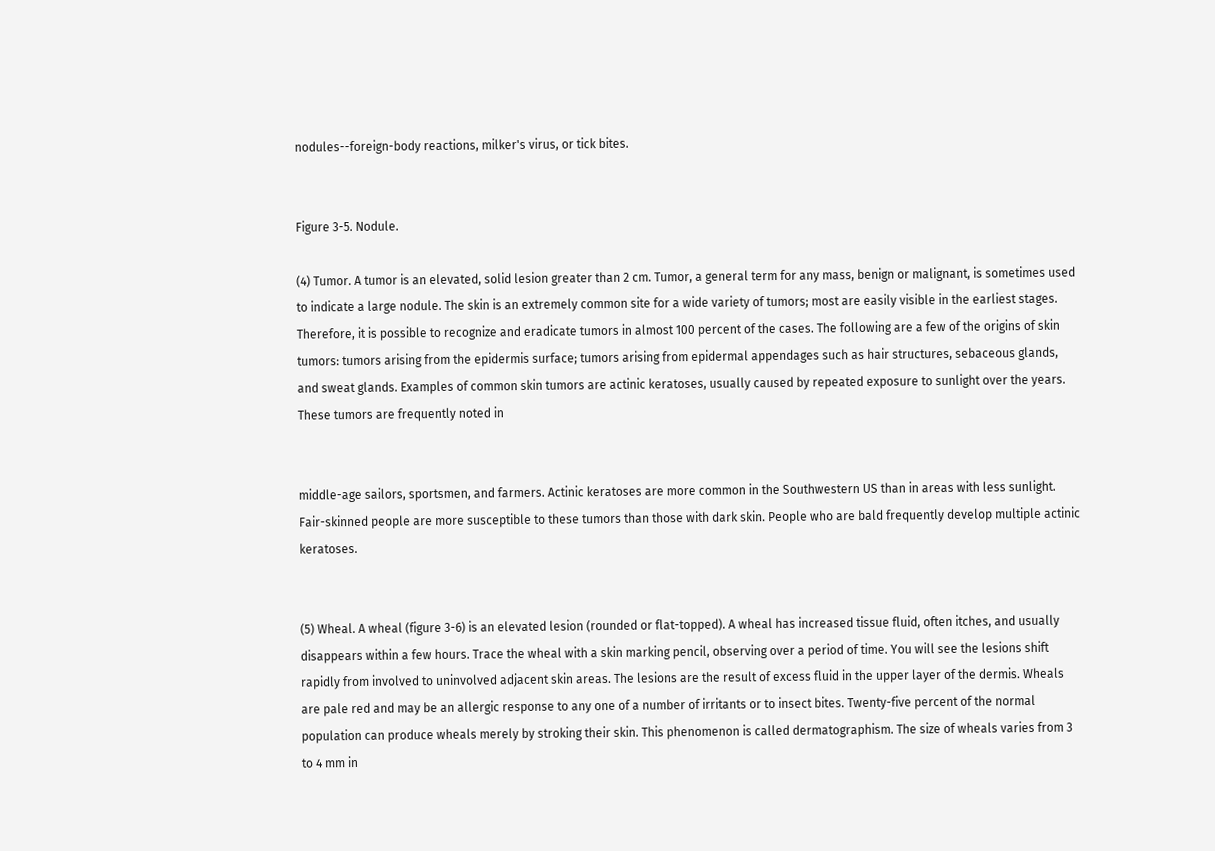nodules--foreign-body reactions, milker's virus, or tick bites.


Figure 3-5. Nodule.

(4) Tumor. A tumor is an elevated, solid lesion greater than 2 cm. Tumor, a general term for any mass, benign or malignant, is sometimes used to indicate a large nodule. The skin is an extremely common site for a wide variety of tumors; most are easily visible in the earliest stages. Therefore, it is possible to recognize and eradicate tumors in almost 100 percent of the cases. The following are a few of the origins of skin tumors: tumors arising from the epidermis surface; tumors arising from epidermal appendages such as hair structures, sebaceous glands, and sweat glands. Examples of common skin tumors are actinic keratoses, usually caused by repeated exposure to sunlight over the years. These tumors are frequently noted in


middle-age sailors, sportsmen, and farmers. Actinic keratoses are more common in the Southwestern US than in areas with less sunlight. Fair-skinned people are more susceptible to these tumors than those with dark skin. People who are bald frequently develop multiple actinic keratoses.


(5) Wheal. A wheal (figure 3-6) is an elevated lesion (rounded or flat-topped). A wheal has increased tissue fluid, often itches, and usually disappears within a few hours. Trace the wheal with a skin marking pencil, observing over a period of time. You will see the lesions shift rapidly from involved to uninvolved adjacent skin areas. The lesions are the result of excess fluid in the upper layer of the dermis. Wheals are pale red and may be an allergic response to any one of a number of irritants or to insect bites. Twenty-five percent of the normal population can produce wheals merely by stroking their skin. This phenomenon is called dermatographism. The size of wheals varies from 3 to 4 mm in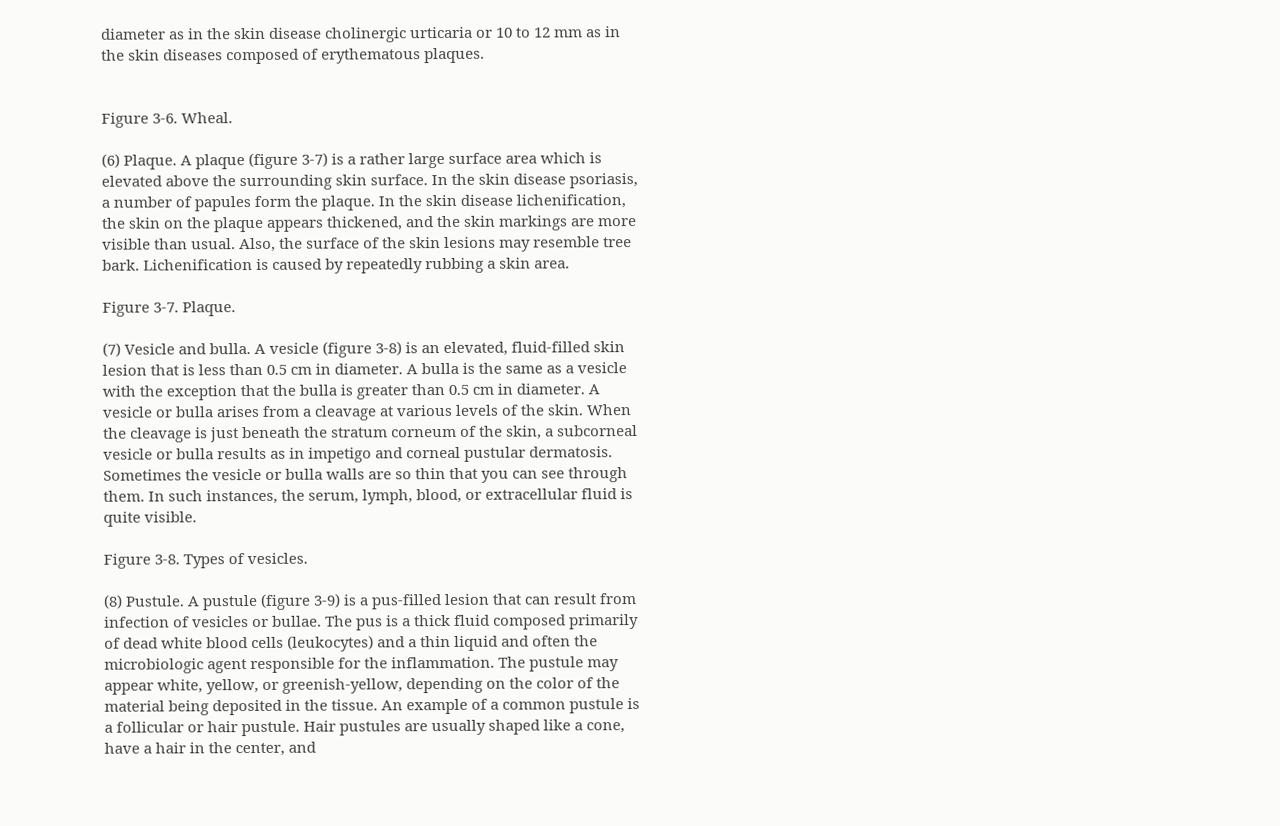diameter as in the skin disease cholinergic urticaria or 10 to 12 mm as in the skin diseases composed of erythematous plaques.


Figure 3-6. Wheal.

(6) Plaque. A plaque (figure 3-7) is a rather large surface area which is elevated above the surrounding skin surface. In the skin disease psoriasis, a number of papules form the plaque. In the skin disease lichenification, the skin on the plaque appears thickened, and the skin markings are more visible than usual. Also, the surface of the skin lesions may resemble tree bark. Lichenification is caused by repeatedly rubbing a skin area.

Figure 3-7. Plaque.

(7) Vesicle and bulla. A vesicle (figure 3-8) is an elevated, fluid-filled skin lesion that is less than 0.5 cm in diameter. A bulla is the same as a vesicle with the exception that the bulla is greater than 0.5 cm in diameter. A vesicle or bulla arises from a cleavage at various levels of the skin. When the cleavage is just beneath the stratum corneum of the skin, a subcorneal vesicle or bulla results as in impetigo and corneal pustular dermatosis. Sometimes the vesicle or bulla walls are so thin that you can see through them. In such instances, the serum, lymph, blood, or extracellular fluid is quite visible.

Figure 3-8. Types of vesicles.

(8) Pustule. A pustule (figure 3-9) is a pus-filled lesion that can result from infection of vesicles or bullae. The pus is a thick fluid composed primarily of dead white blood cells (leukocytes) and a thin liquid and often the microbiologic agent responsible for the inflammation. The pustule may appear white, yellow, or greenish-yellow, depending on the color of the material being deposited in the tissue. An example of a common pustule is a follicular or hair pustule. Hair pustules are usually shaped like a cone, have a hair in the center, and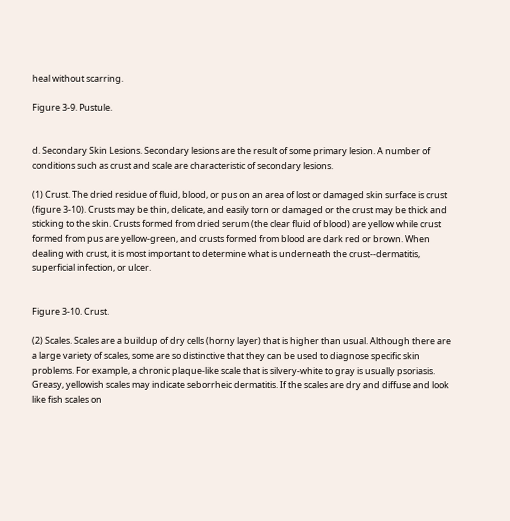heal without scarring.

Figure 3-9. Pustule.


d. Secondary Skin Lesions. Secondary lesions are the result of some primary lesion. A number of conditions such as crust and scale are characteristic of secondary lesions.

(1) Crust. The dried residue of fluid, blood, or pus on an area of lost or damaged skin surface is crust (figure 3-10). Crusts may be thin, delicate, and easily torn or damaged or the crust may be thick and sticking to the skin. Crusts formed from dried serum (the clear fluid of blood) are yellow while crust formed from pus are yellow-green, and crusts formed from blood are dark red or brown. When dealing with crust, it is most important to determine what is underneath the crust--dermatitis, superficial infection, or ulcer.


Figure 3-10. Crust.

(2) Scales. Scales are a buildup of dry cells (horny layer) that is higher than usual. Although there are a large variety of scales, some are so distinctive that they can be used to diagnose specific skin problems. For example, a chronic plaque-like scale that is silvery-white to gray is usually psoriasis. Greasy, yellowish scales may indicate seborrheic dermatitis. If the scales are dry and diffuse and look like fish scales on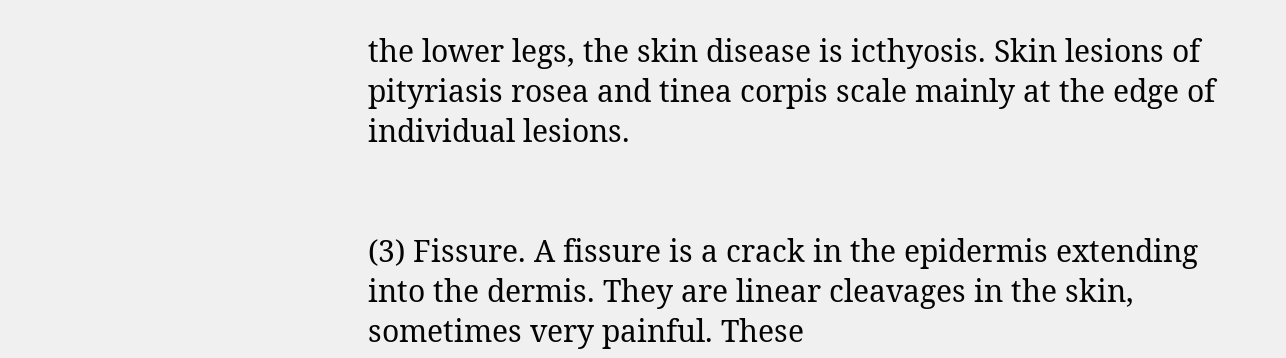the lower legs, the skin disease is icthyosis. Skin lesions of pityriasis rosea and tinea corpis scale mainly at the edge of individual lesions.


(3) Fissure. A fissure is a crack in the epidermis extending into the dermis. They are linear cleavages in the skin, sometimes very painful. These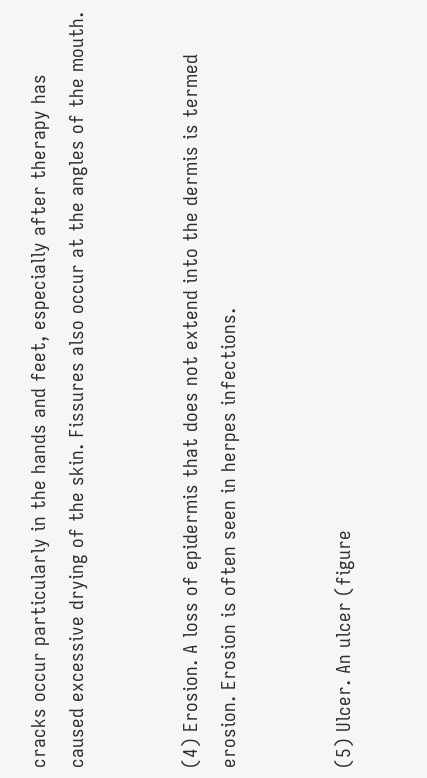cracks occur particularly in the hands and feet, especially after therapy has caused excessive drying of the skin. Fissures also occur at the angles of the mouth.


(4) Erosion. A loss of epidermis that does not extend into the dermis is termed erosion. Erosion is often seen in herpes infections.


(5) Ulcer. An ulcer (figure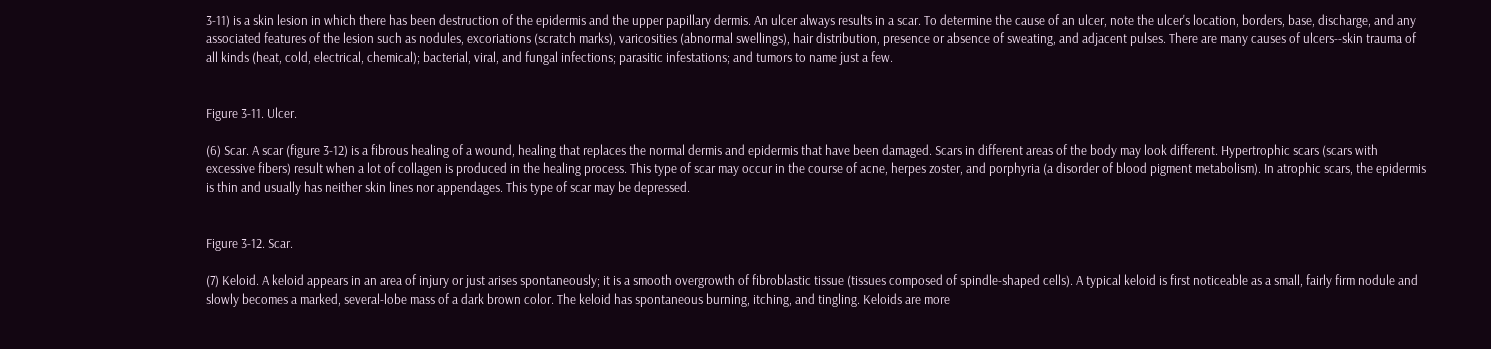3-11) is a skin lesion in which there has been destruction of the epidermis and the upper papillary dermis. An ulcer always results in a scar. To determine the cause of an ulcer, note the ulcer's location, borders, base, discharge, and any associated features of the lesion such as nodules, excoriations (scratch marks), varicosities (abnormal swellings), hair distribution, presence or absence of sweating, and adjacent pulses. There are many causes of ulcers--skin trauma of all kinds (heat, cold, electrical, chemical); bacterial, viral, and fungal infections; parasitic infestations; and tumors to name just a few.


Figure 3-11. Ulcer.

(6) Scar. A scar (figure 3-12) is a fibrous healing of a wound, healing that replaces the normal dermis and epidermis that have been damaged. Scars in different areas of the body may look different. Hypertrophic scars (scars with excessive fibers) result when a lot of collagen is produced in the healing process. This type of scar may occur in the course of acne, herpes zoster, and porphyria (a disorder of blood pigment metabolism). In atrophic scars, the epidermis is thin and usually has neither skin lines nor appendages. This type of scar may be depressed.


Figure 3-12. Scar.

(7) Keloid. A keloid appears in an area of injury or just arises spontaneously; it is a smooth overgrowth of fibroblastic tissue (tissues composed of spindle-shaped cells). A typical keloid is first noticeable as a small, fairly firm nodule and slowly becomes a marked, several-lobe mass of a dark brown color. The keloid has spontaneous burning, itching, and tingling. Keloids are more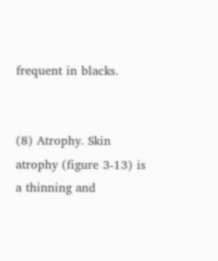frequent in blacks.


(8) Atrophy. Skin atrophy (figure 3-13) is a thinning and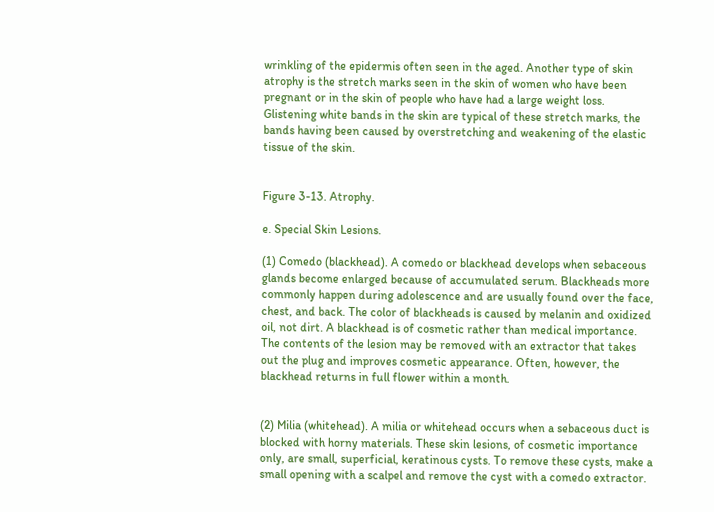wrinkling of the epidermis often seen in the aged. Another type of skin atrophy is the stretch marks seen in the skin of women who have been pregnant or in the skin of people who have had a large weight loss. Glistening white bands in the skin are typical of these stretch marks, the bands having been caused by overstretching and weakening of the elastic tissue of the skin.


Figure 3-13. Atrophy.

e. Special Skin Lesions.

(1) Comedo (blackhead). A comedo or blackhead develops when sebaceous glands become enlarged because of accumulated serum. Blackheads more commonly happen during adolescence and are usually found over the face, chest, and back. The color of blackheads is caused by melanin and oxidized oil, not dirt. A blackhead is of cosmetic rather than medical importance. The contents of the lesion may be removed with an extractor that takes out the plug and improves cosmetic appearance. Often, however, the blackhead returns in full flower within a month.


(2) Milia (whitehead). A milia or whitehead occurs when a sebaceous duct is blocked with horny materials. These skin lesions, of cosmetic importance only, are small, superficial, keratinous cysts. To remove these cysts, make a small opening with a scalpel and remove the cyst with a comedo extractor.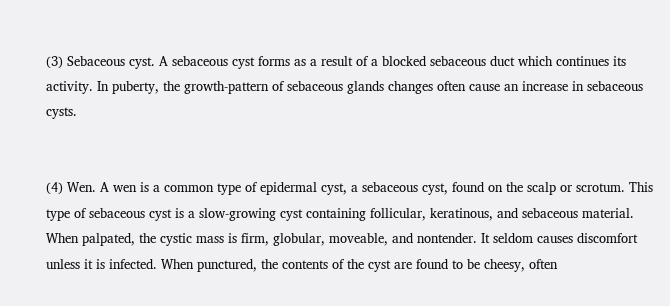(3) Sebaceous cyst. A sebaceous cyst forms as a result of a blocked sebaceous duct which continues its activity. In puberty, the growth-pattern of sebaceous glands changes often cause an increase in sebaceous cysts.


(4) Wen. A wen is a common type of epidermal cyst, a sebaceous cyst, found on the scalp or scrotum. This type of sebaceous cyst is a slow-growing cyst containing follicular, keratinous, and sebaceous material. When palpated, the cystic mass is firm, globular, moveable, and nontender. It seldom causes discomfort unless it is infected. When punctured, the contents of the cyst are found to be cheesy, often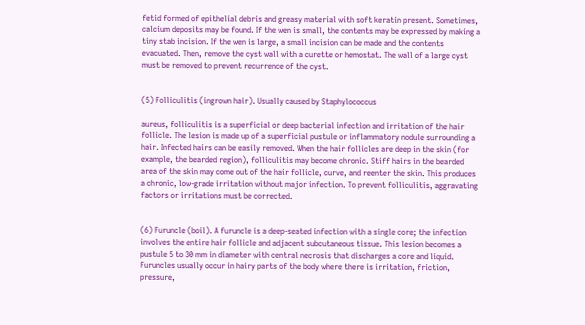fetid formed of epithelial debris and greasy material with soft keratin present. Sometimes, calcium deposits may be found. If the wen is small, the contents may be expressed by making a tiny stab incision. If the wen is large, a small incision can be made and the contents evacuated. Then, remove the cyst wall with a curette or hemostat. The wall of a large cyst must be removed to prevent recurrence of the cyst.


(5) Folliculitis (ingrown hair). Usually caused by Staphylococcus

aureus, folliculitis is a superficial or deep bacterial infection and irritation of the hair follicle. The lesion is made up of a superficial pustule or inflammatory nodule surrounding a hair. Infected hairs can be easily removed. When the hair follicles are deep in the skin (for example, the bearded region), folliculitis may become chronic. Stiff hairs in the bearded area of the skin may come out of the hair follicle, curve, and reenter the skin. This produces a chronic, low-grade irritation without major infection. To prevent folliculitis, aggravating factors or irritations must be corrected.


(6) Furuncle (boil). A furuncle is a deep-seated infection with a single core; the infection involves the entire hair follicle and adjacent subcutaneous tissue. This lesion becomes a pustule 5 to 30 mm in diameter with central necrosis that discharges a core and liquid. Furuncles usually occur in hairy parts of the body where there is irritation, friction, pressure,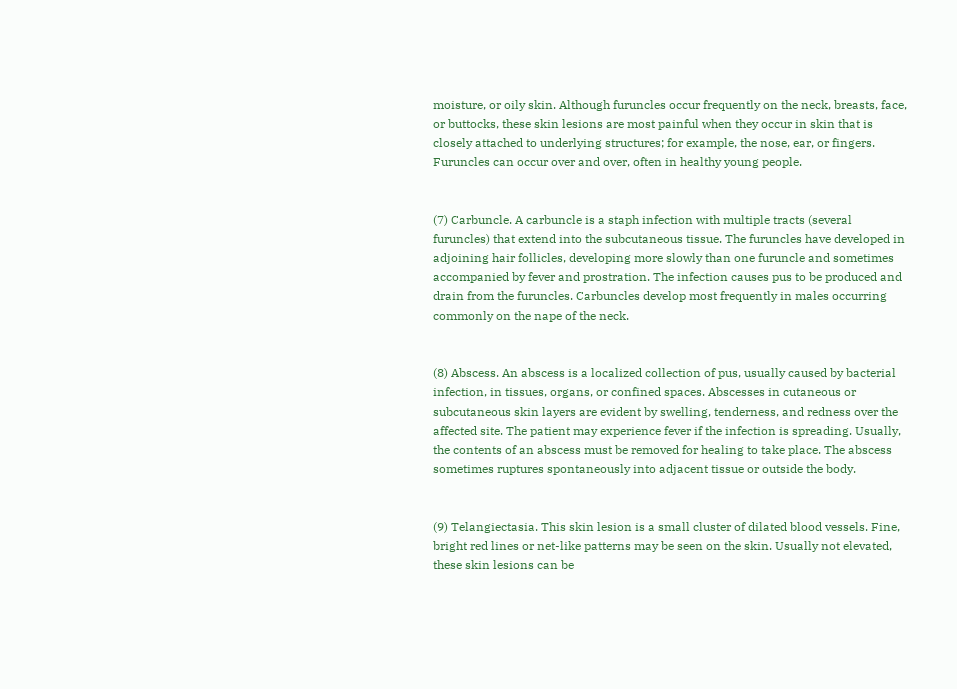moisture, or oily skin. Although furuncles occur frequently on the neck, breasts, face, or buttocks, these skin lesions are most painful when they occur in skin that is closely attached to underlying structures; for example, the nose, ear, or fingers. Furuncles can occur over and over, often in healthy young people.


(7) Carbuncle. A carbuncle is a staph infection with multiple tracts (several furuncles) that extend into the subcutaneous tissue. The furuncles have developed in adjoining hair follicles, developing more slowly than one furuncle and sometimes accompanied by fever and prostration. The infection causes pus to be produced and drain from the furuncles. Carbuncles develop most frequently in males occurring commonly on the nape of the neck.


(8) Abscess. An abscess is a localized collection of pus, usually caused by bacterial infection, in tissues, organs, or confined spaces. Abscesses in cutaneous or subcutaneous skin layers are evident by swelling, tenderness, and redness over the affected site. The patient may experience fever if the infection is spreading. Usually, the contents of an abscess must be removed for healing to take place. The abscess sometimes ruptures spontaneously into adjacent tissue or outside the body.


(9) Telangiectasia. This skin lesion is a small cluster of dilated blood vessels. Fine, bright red lines or net-like patterns may be seen on the skin. Usually not elevated, these skin lesions can be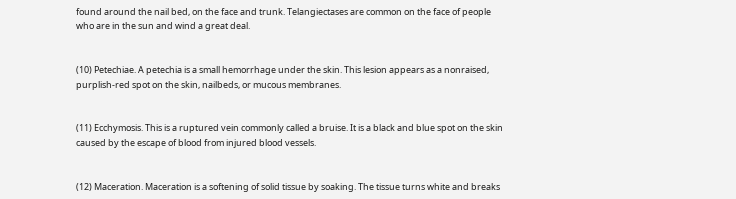found around the nail bed, on the face and trunk. Telangiectases are common on the face of people who are in the sun and wind a great deal.


(10) Petechiae. A petechia is a small hemorrhage under the skin. This lesion appears as a nonraised, purplish-red spot on the skin, nailbeds, or mucous membranes.


(11) Ecchymosis. This is a ruptured vein commonly called a bruise. It is a black and blue spot on the skin caused by the escape of blood from injured blood vessels.


(12) Maceration. Maceration is a softening of solid tissue by soaking. The tissue turns white and breaks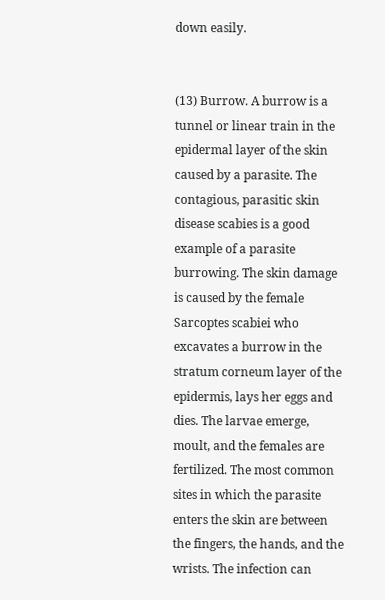down easily.


(13) Burrow. A burrow is a tunnel or linear train in the epidermal layer of the skin caused by a parasite. The contagious, parasitic skin disease scabies is a good example of a parasite burrowing. The skin damage is caused by the female Sarcoptes scabiei who excavates a burrow in the stratum corneum layer of the epidermis, lays her eggs and dies. The larvae emerge, moult, and the females are fertilized. The most common sites in which the parasite enters the skin are between the fingers, the hands, and the wrists. The infection can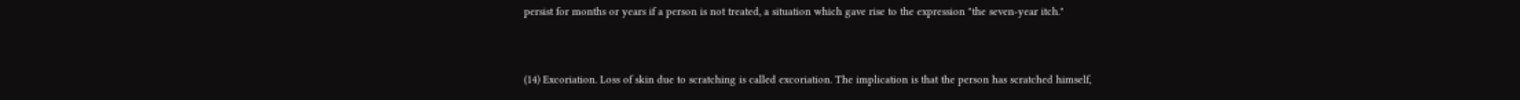persist for months or years if a person is not treated, a situation which gave rise to the expression "the seven-year itch."


(14) Excoriation. Loss of skin due to scratching is called excoriation. The implication is that the person has scratched himself,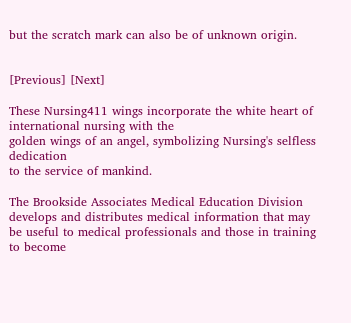but the scratch mark can also be of unknown origin.


[Previous] [Next]

These Nursing411 wings incorporate the white heart of international nursing with the
golden wings of an angel, symbolizing Nursing's selfless dedication
to the service of mankind.

The Brookside Associates Medical Education Division  develops and distributes medical information that may be useful to medical professionals and those in training to become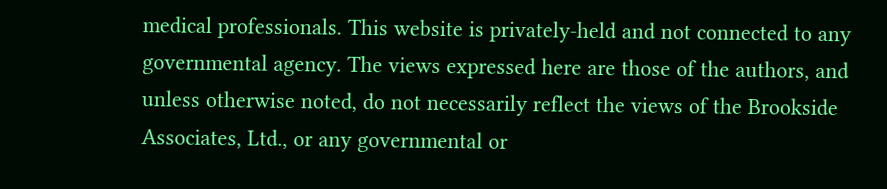medical professionals. This website is privately-held and not connected to any governmental agency. The views expressed here are those of the authors, and unless otherwise noted, do not necessarily reflect the views of the Brookside Associates, Ltd., or any governmental or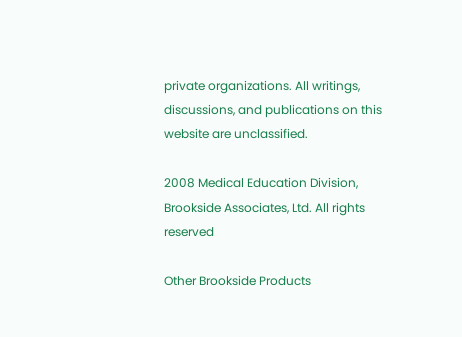private organizations. All writings, discussions, and publications on this website are unclassified.

2008 Medical Education Division, Brookside Associates, Ltd. All rights reserved

Other Brookside Products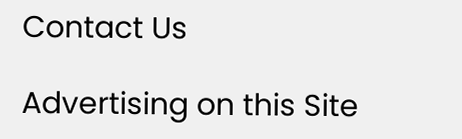Contact Us

Advertising on this Site